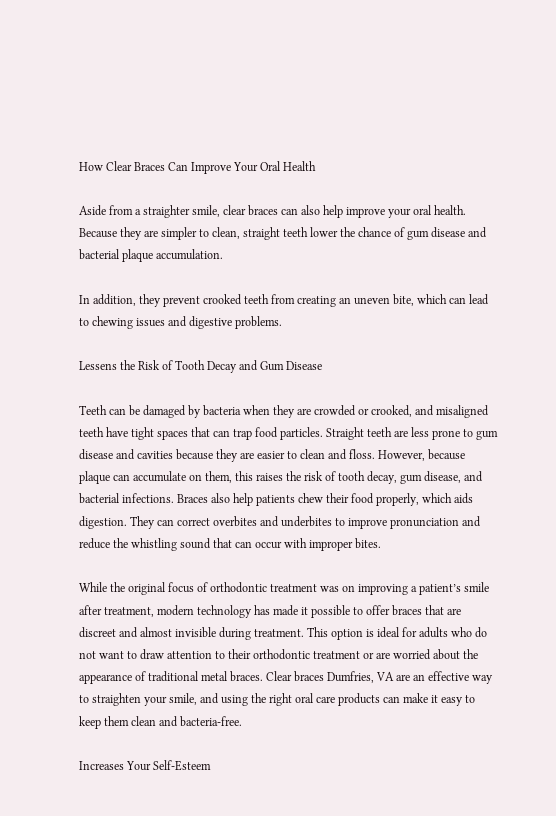How Clear Braces Can Improve Your Oral Health

Aside from a straighter smile, clear braces can also help improve your oral health. Because they are simpler to clean, straight teeth lower the chance of gum disease and bacterial plaque accumulation.

In addition, they prevent crooked teeth from creating an uneven bite, which can lead to chewing issues and digestive problems.

Lessens the Risk of Tooth Decay and Gum Disease

Teeth can be damaged by bacteria when they are crowded or crooked, and misaligned teeth have tight spaces that can trap food particles. Straight teeth are less prone to gum disease and cavities because they are easier to clean and floss. However, because plaque can accumulate on them, this raises the risk of tooth decay, gum disease, and bacterial infections. Braces also help patients chew their food properly, which aids digestion. They can correct overbites and underbites to improve pronunciation and reduce the whistling sound that can occur with improper bites.

While the original focus of orthodontic treatment was on improving a patient’s smile after treatment, modern technology has made it possible to offer braces that are discreet and almost invisible during treatment. This option is ideal for adults who do not want to draw attention to their orthodontic treatment or are worried about the appearance of traditional metal braces. Clear braces Dumfries, VA are an effective way to straighten your smile, and using the right oral care products can make it easy to keep them clean and bacteria-free.

Increases Your Self-Esteem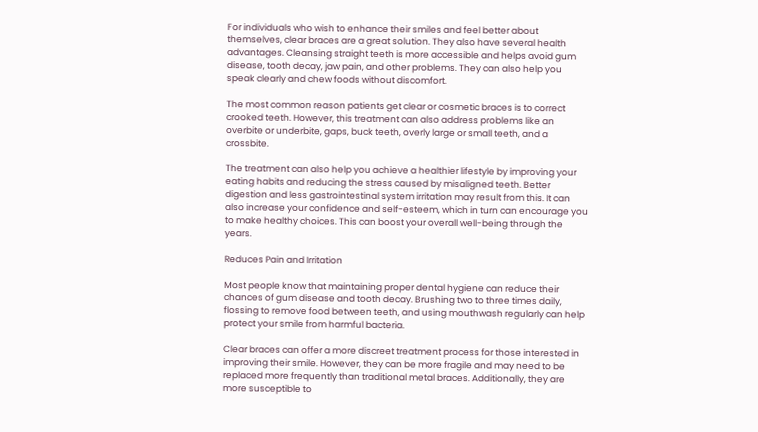For individuals who wish to enhance their smiles and feel better about themselves, clear braces are a great solution. They also have several health advantages. Cleansing straight teeth is more accessible and helps avoid gum disease, tooth decay, jaw pain, and other problems. They can also help you speak clearly and chew foods without discomfort.

The most common reason patients get clear or cosmetic braces is to correct crooked teeth. However, this treatment can also address problems like an overbite or underbite, gaps, buck teeth, overly large or small teeth, and a crossbite.

The treatment can also help you achieve a healthier lifestyle by improving your eating habits and reducing the stress caused by misaligned teeth. Better digestion and less gastrointestinal system irritation may result from this. It can also increase your confidence and self-esteem, which in turn can encourage you to make healthy choices. This can boost your overall well-being through the years.

Reduces Pain and Irritation

Most people know that maintaining proper dental hygiene can reduce their chances of gum disease and tooth decay. Brushing two to three times daily, flossing to remove food between teeth, and using mouthwash regularly can help protect your smile from harmful bacteria.

Clear braces can offer a more discreet treatment process for those interested in improving their smile. However, they can be more fragile and may need to be replaced more frequently than traditional metal braces. Additionally, they are more susceptible to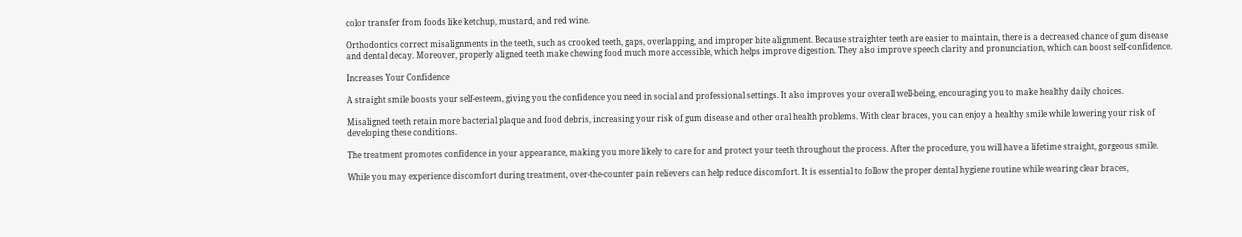color transfer from foods like ketchup, mustard, and red wine.

Orthodontics correct misalignments in the teeth, such as crooked teeth, gaps, overlapping, and improper bite alignment. Because straighter teeth are easier to maintain, there is a decreased chance of gum disease and dental decay. Moreover, properly aligned teeth make chewing food much more accessible, which helps improve digestion. They also improve speech clarity and pronunciation, which can boost self-confidence.

Increases Your Confidence

A straight smile boosts your self-esteem, giving you the confidence you need in social and professional settings. It also improves your overall well-being, encouraging you to make healthy daily choices.

Misaligned teeth retain more bacterial plaque and food debris, increasing your risk of gum disease and other oral health problems. With clear braces, you can enjoy a healthy smile while lowering your risk of developing these conditions.

The treatment promotes confidence in your appearance, making you more likely to care for and protect your teeth throughout the process. After the procedure, you will have a lifetime straight, gorgeous smile.

While you may experience discomfort during treatment, over-the-counter pain relievers can help reduce discomfort. It is essential to follow the proper dental hygiene routine while wearing clear braces,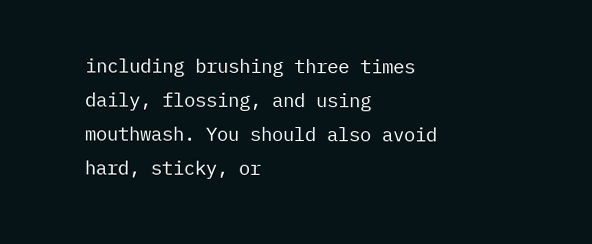including brushing three times daily, flossing, and using mouthwash. You should also avoid hard, sticky, or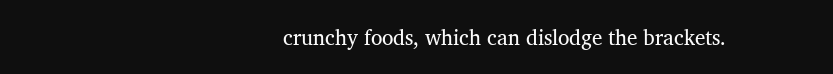crunchy foods, which can dislodge the brackets.